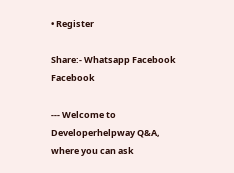• Register

Share:- Whatsapp Facebook Facebook

--- Welcome to Developerhelpway Q&A, where you can ask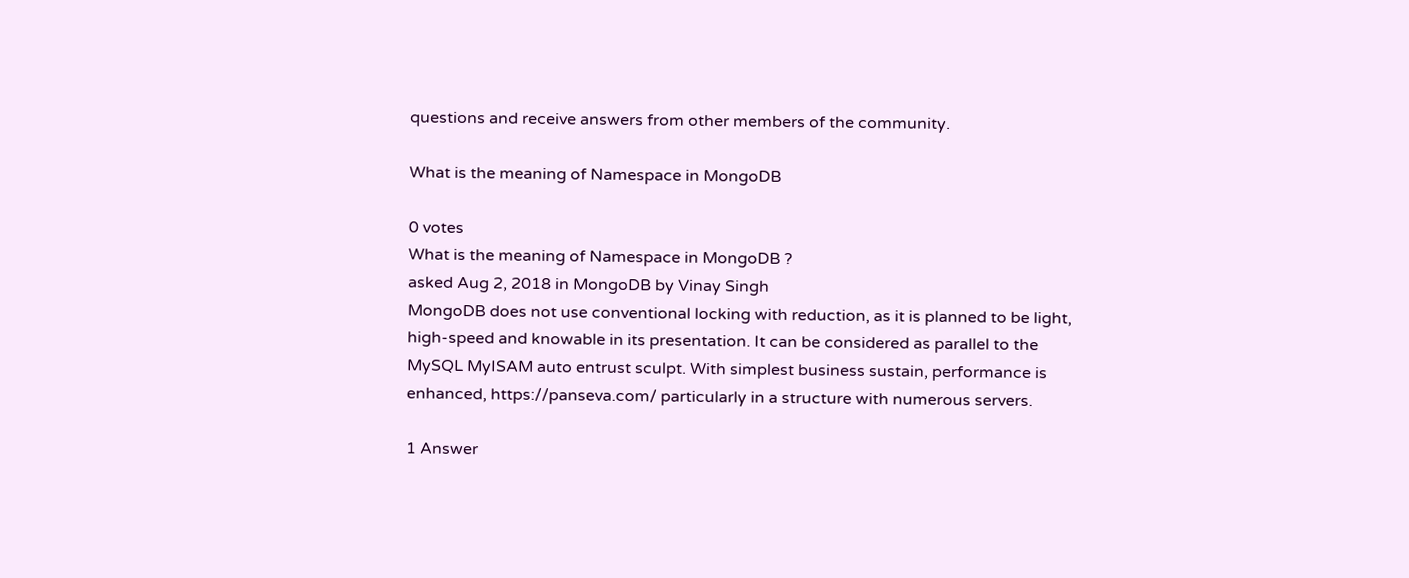questions and receive answers from other members of the community.

What is the meaning of Namespace in MongoDB

0 votes
What is the meaning of Namespace in MongoDB ?
asked Aug 2, 2018 in MongoDB by Vinay Singh
MongoDB does not use conventional locking with reduction, as it is planned to be light, high-speed and knowable in its presentation. It can be considered as parallel to the MySQL MyISAM auto entrust sculpt. With simplest business sustain, performance is enhanced, https://panseva.com/ particularly in a structure with numerous servers.

1 Answer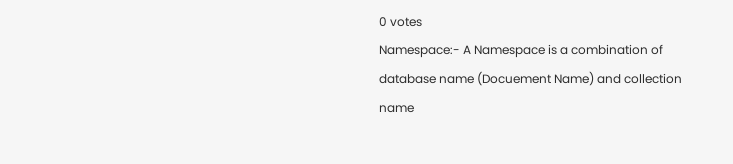0 votes
Namespace:- A Namespace is a combination of database name (Docuement Name) and collection name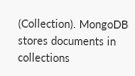(Collection). MongoDB stores documents in collections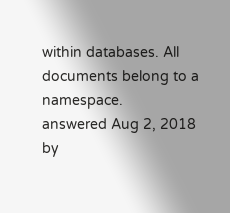within databases. All documents belong to a namespace.
answered Aug 2, 2018 by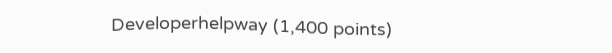Developerhelpway (1,400 points)